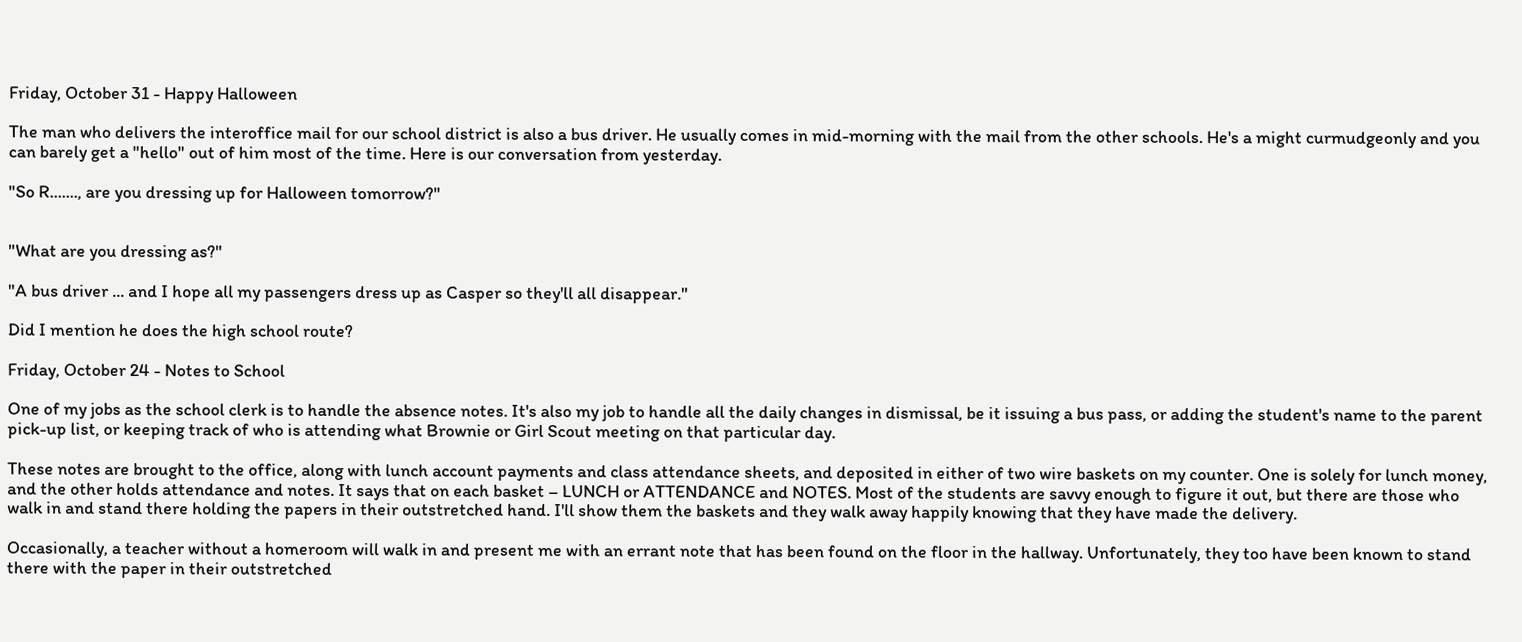Friday, October 31 - Happy Halloween

The man who delivers the interoffice mail for our school district is also a bus driver. He usually comes in mid-morning with the mail from the other schools. He's a might curmudgeonly and you can barely get a "hello" out of him most of the time. Here is our conversation from yesterday.

"So R......., are you dressing up for Halloween tomorrow?"


"What are you dressing as?"

"A bus driver ... and I hope all my passengers dress up as Casper so they'll all disappear."

Did I mention he does the high school route?

Friday, October 24 - Notes to School

One of my jobs as the school clerk is to handle the absence notes. It's also my job to handle all the daily changes in dismissal, be it issuing a bus pass, or adding the student's name to the parent pick-up list, or keeping track of who is attending what Brownie or Girl Scout meeting on that particular day.

These notes are brought to the office, along with lunch account payments and class attendance sheets, and deposited in either of two wire baskets on my counter. One is solely for lunch money, and the other holds attendance and notes. It says that on each basket – LUNCH or ATTENDANCE and NOTES. Most of the students are savvy enough to figure it out, but there are those who walk in and stand there holding the papers in their outstretched hand. I'll show them the baskets and they walk away happily knowing that they have made the delivery.

Occasionally, a teacher without a homeroom will walk in and present me with an errant note that has been found on the floor in the hallway. Unfortunately, they too have been known to stand there with the paper in their outstretched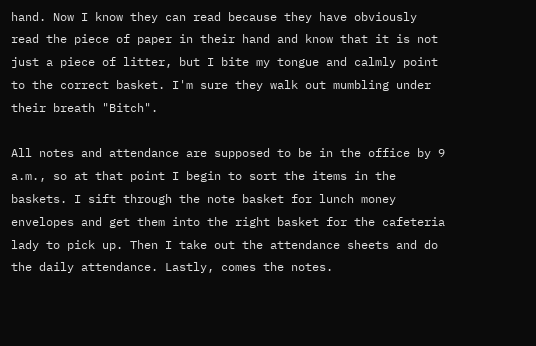hand. Now I know they can read because they have obviously read the piece of paper in their hand and know that it is not just a piece of litter, but I bite my tongue and calmly point to the correct basket. I'm sure they walk out mumbling under their breath "Bitch".

All notes and attendance are supposed to be in the office by 9 a.m., so at that point I begin to sort the items in the baskets. I sift through the note basket for lunch money envelopes and get them into the right basket for the cafeteria lady to pick up. Then I take out the attendance sheets and do the daily attendance. Lastly, comes the notes.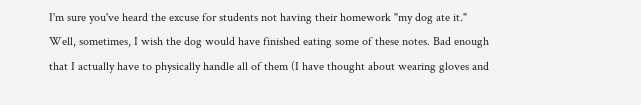I'm sure you've heard the excuse for students not having their homework "my dog ate it." Well, sometimes, I wish the dog would have finished eating some of these notes. Bad enough that I actually have to physically handle all of them (I have thought about wearing gloves and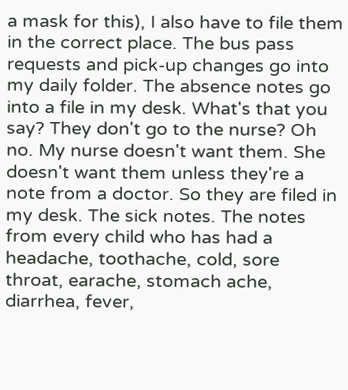a mask for this), I also have to file them in the correct place. The bus pass requests and pick-up changes go into my daily folder. The absence notes go into a file in my desk. What's that you say? They don't go to the nurse? Oh no. My nurse doesn't want them. She doesn't want them unless they're a note from a doctor. So they are filed in my desk. The sick notes. The notes from every child who has had a headache, toothache, cold, sore throat, earache, stomach ache, diarrhea, fever,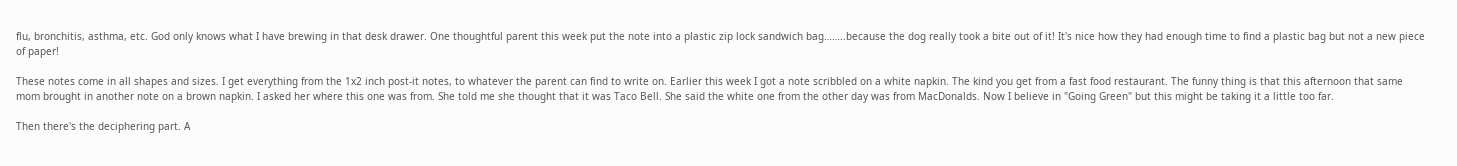flu, bronchitis, asthma, etc. God only knows what I have brewing in that desk drawer. One thoughtful parent this week put the note into a plastic zip lock sandwich bag……..because the dog really took a bite out of it! It's nice how they had enough time to find a plastic bag but not a new piece of paper!

These notes come in all shapes and sizes. I get everything from the 1x2 inch post-it notes, to whatever the parent can find to write on. Earlier this week I got a note scribbled on a white napkin. The kind you get from a fast food restaurant. The funny thing is that this afternoon that same mom brought in another note on a brown napkin. I asked her where this one was from. She told me she thought that it was Taco Bell. She said the white one from the other day was from MacDonalds. Now I believe in "Going Green" but this might be taking it a little too far.

Then there's the deciphering part. A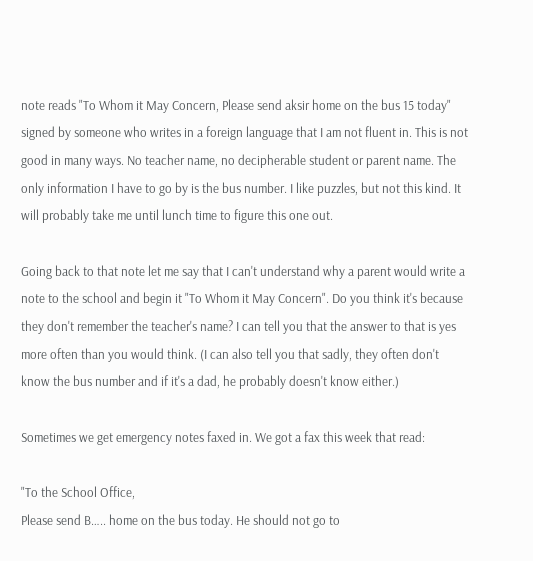note reads "To Whom it May Concern, Please send aksir home on the bus 15 today" signed by someone who writes in a foreign language that I am not fluent in. This is not good in many ways. No teacher name, no decipherable student or parent name. The only information I have to go by is the bus number. I like puzzles, but not this kind. It will probably take me until lunch time to figure this one out.

Going back to that note let me say that I can't understand why a parent would write a note to the school and begin it "To Whom it May Concern". Do you think it's because they don't remember the teacher's name? I can tell you that the answer to that is yes more often than you would think. (I can also tell you that sadly, they often don't know the bus number and if it's a dad, he probably doesn't know either.)

Sometimes we get emergency notes faxed in. We got a fax this week that read:

"To the School Office,
Please send B….. home on the bus today. He should not go to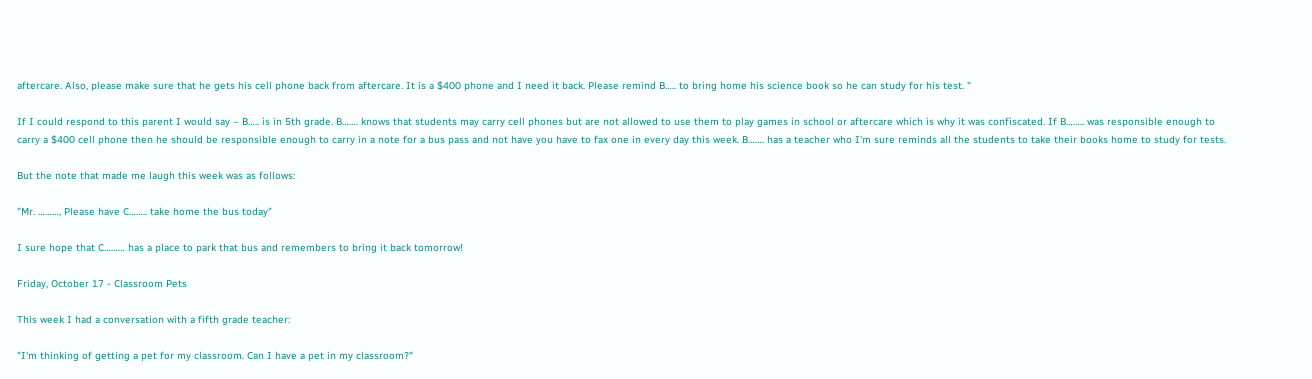aftercare. Also, please make sure that he gets his cell phone back from aftercare. It is a $400 phone and I need it back. Please remind B….. to bring home his science book so he can study for his test. "

If I could respond to this parent I would say – B….. is in 5th grade. B……. knows that students may carry cell phones but are not allowed to use them to play games in school or aftercare which is why it was confiscated. If B…….. was responsible enough to carry a $400 cell phone then he should be responsible enough to carry in a note for a bus pass and not have you have to fax one in every day this week. B……. has a teacher who I'm sure reminds all the students to take their books home to study for tests.

But the note that made me laugh this week was as follows:

"Mr. ………, Please have C…….. take home the bus today"

I sure hope that C……… has a place to park that bus and remembers to bring it back tomorrow!

Friday, October 17 - Classroom Pets

This week I had a conversation with a fifth grade teacher:

"I'm thinking of getting a pet for my classroom. Can I have a pet in my classroom?"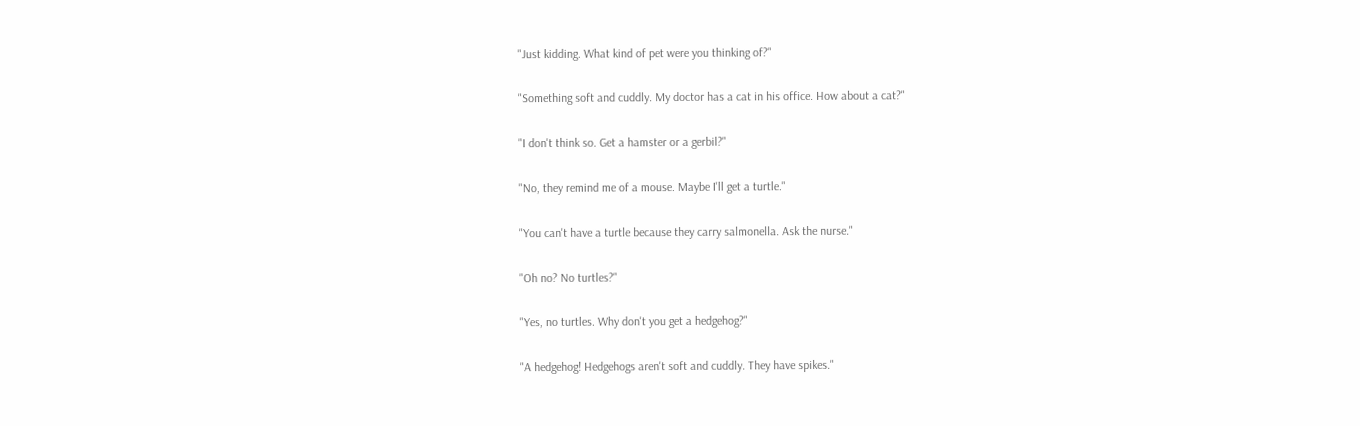"Just kidding. What kind of pet were you thinking of?"

"Something soft and cuddly. My doctor has a cat in his office. How about a cat?"

"I don't think so. Get a hamster or a gerbil?"

"No, they remind me of a mouse. Maybe I'll get a turtle."

"You can't have a turtle because they carry salmonella. Ask the nurse."

"Oh no? No turtles?"

"Yes, no turtles. Why don't you get a hedgehog?"

"A hedgehog! Hedgehogs aren't soft and cuddly. They have spikes."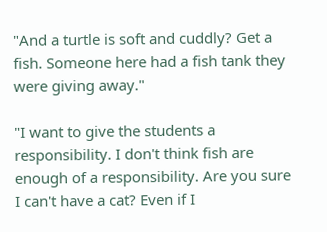"And a turtle is soft and cuddly? Get a fish. Someone here had a fish tank they were giving away."

"I want to give the students a responsibility. I don't think fish are enough of a responsibility. Are you sure I can't have a cat? Even if I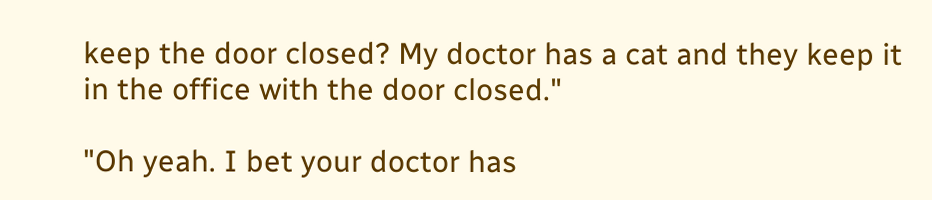keep the door closed? My doctor has a cat and they keep it in the office with the door closed."

"Oh yeah. I bet your doctor has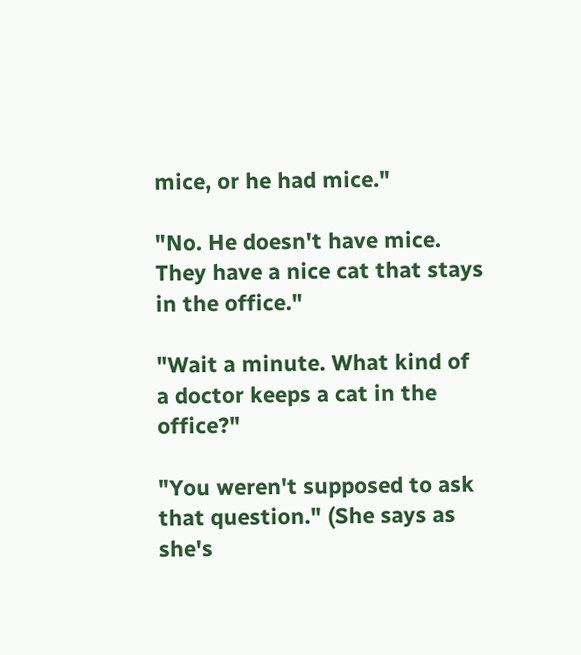mice, or he had mice."

"No. He doesn't have mice. They have a nice cat that stays in the office."

"Wait a minute. What kind of a doctor keeps a cat in the office?"

"You weren't supposed to ask that question." (She says as she's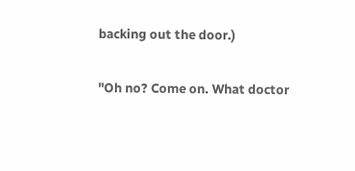backing out the door.)

"Oh no? Come on. What doctor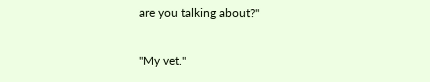are you talking about?"

"My vet."